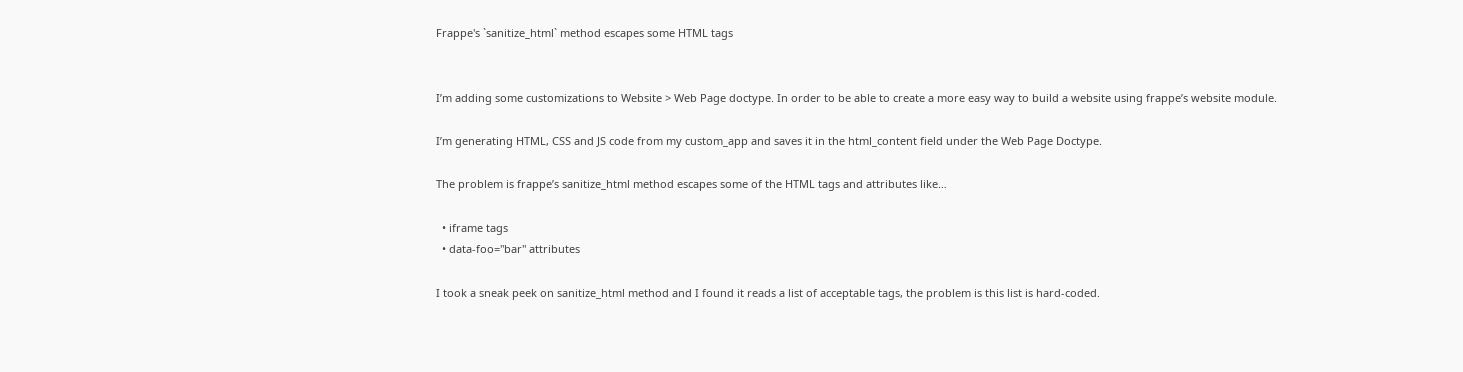Frappe's `sanitize_html` method escapes some HTML tags


I’m adding some customizations to Website > Web Page doctype. In order to be able to create a more easy way to build a website using frappe’s website module.

I’m generating HTML, CSS and JS code from my custom_app and saves it in the html_content field under the Web Page Doctype.

The problem is frappe’s sanitize_html method escapes some of the HTML tags and attributes like…

  • iframe tags
  • data-foo="bar" attributes

I took a sneak peek on sanitize_html method and I found it reads a list of acceptable tags, the problem is this list is hard-coded.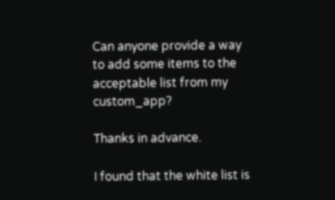Can anyone provide a way to add some items to the acceptable list from my custom_app?

Thanks in advance.

I found that the white list is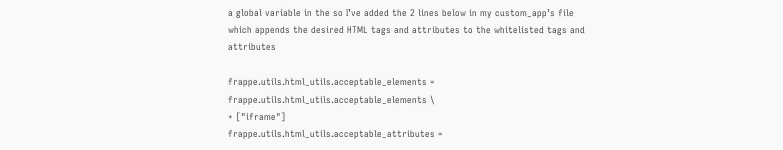a global variable in the so I’ve added the 2 lines below in my custom_app’s file which appends the desired HTML tags and attributes to the whitelisted tags and attributes

frappe.utils.html_utils.acceptable_elements = frappe.utils.html_utils.acceptable_elements \
+ ["iframe"]
frappe.utils.html_utils.acceptable_attributes =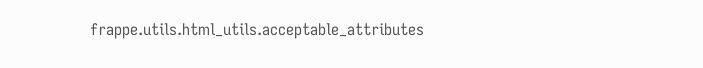frappe.utils.html_utils.acceptable_attributes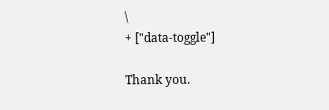\
+ ["data-toggle"]

Thank you.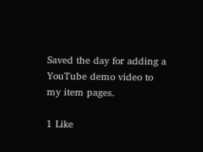Saved the day for adding a YouTube demo video to my item pages.

1 Like